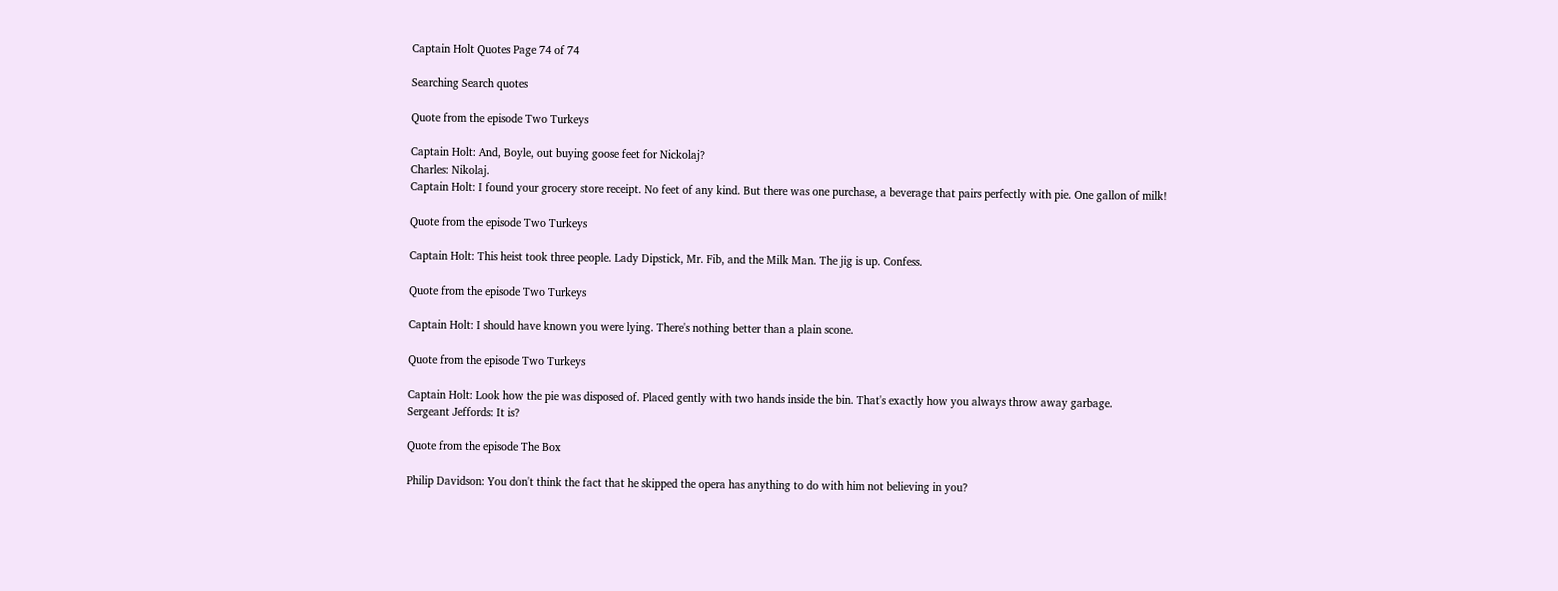Captain Holt Quotes Page 74 of 74

Searching Search quotes

Quote from the episode Two Turkeys

Captain Holt: And, Boyle, out buying goose feet for Nickolaj?
Charles: Nikolaj.
Captain Holt: I found your grocery store receipt. No feet of any kind. But there was one purchase, a beverage that pairs perfectly with pie. One gallon of milk!

Quote from the episode Two Turkeys

Captain Holt: This heist took three people. Lady Dipstick, Mr. Fib, and the Milk Man. The jig is up. Confess.

Quote from the episode Two Turkeys

Captain Holt: I should have known you were lying. There's nothing better than a plain scone.

Quote from the episode Two Turkeys

Captain Holt: Look how the pie was disposed of. Placed gently with two hands inside the bin. That's exactly how you always throw away garbage.
Sergeant Jeffords: It is?

Quote from the episode The Box

Philip Davidson: You don't think the fact that he skipped the opera has anything to do with him not believing in you?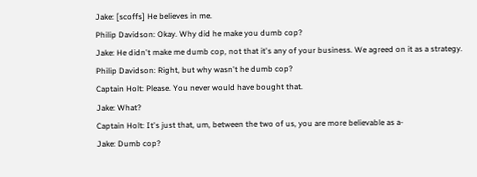Jake: [scoffs] He believes in me.
Philip Davidson: Okay. Why did he make you dumb cop?
Jake: He didn't make me dumb cop, not that it's any of your business. We agreed on it as a strategy.
Philip Davidson: Right, but why wasn't he dumb cop?
Captain Holt: Please. You never would have bought that.
Jake: What?
Captain Holt: It's just that, um, between the two of us, you are more believable as a-
Jake: Dumb cop?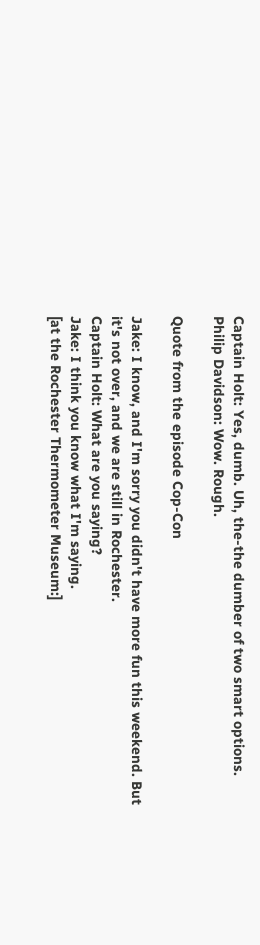Captain Holt: Yes, dumb. Uh, the-the dumber of two smart options.
Philip Davidson: Wow. Rough.

Quote from the episode Cop-Con

Jake: I know, and I'm sorry you didn't have more fun this weekend. But it's not over, and we are still in Rochester.
Captain Holt: What are you saying?
Jake: I think you know what I'm saying.
[at the Rochester Thermometer Museum:]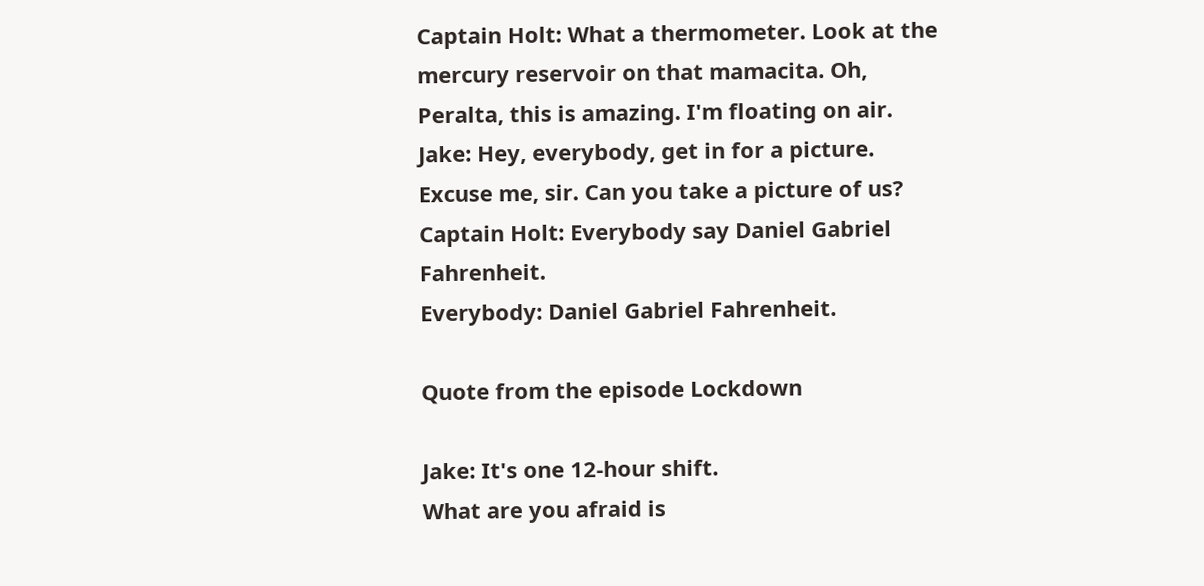Captain Holt: What a thermometer. Look at the mercury reservoir on that mamacita. Oh, Peralta, this is amazing. I'm floating on air.
Jake: Hey, everybody, get in for a picture. Excuse me, sir. Can you take a picture of us?
Captain Holt: Everybody say Daniel Gabriel Fahrenheit.
Everybody: Daniel Gabriel Fahrenheit.

Quote from the episode Lockdown

Jake: It's one 12-hour shift.
What are you afraid is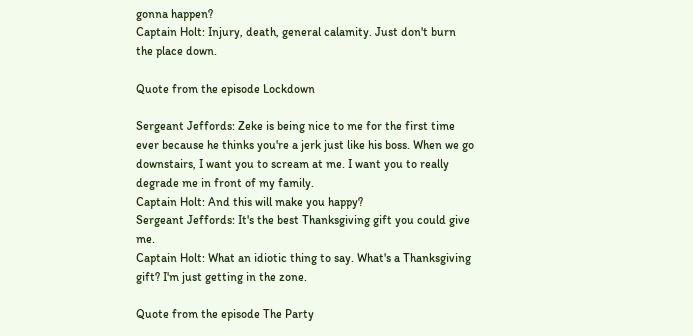gonna happen?
Captain Holt: Injury, death, general calamity. Just don't burn the place down.

Quote from the episode Lockdown

Sergeant Jeffords: Zeke is being nice to me for the first time ever because he thinks you're a jerk just like his boss. When we go downstairs, I want you to scream at me. I want you to really degrade me in front of my family.
Captain Holt: And this will make you happy?
Sergeant Jeffords: It's the best Thanksgiving gift you could give me.
Captain Holt: What an idiotic thing to say. What's a Thanksgiving gift? I'm just getting in the zone.

Quote from the episode The Party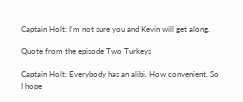Captain Holt: I'm not sure you and Kevin will get along.

Quote from the episode Two Turkeys

Captain Holt: Everybody has an alibi. How convenient. So I hope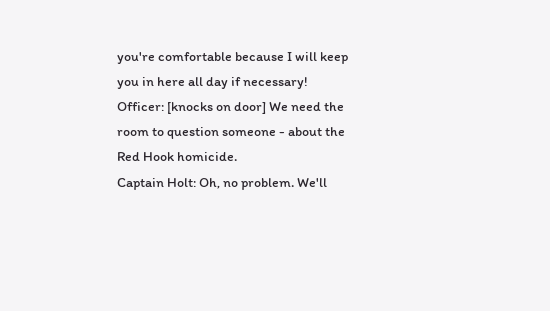you're comfortable because I will keep you in here all day if necessary!
Officer: [knocks on door] We need the room to question someone - about the Red Hook homicide.
Captain Holt: Oh, no problem. We'll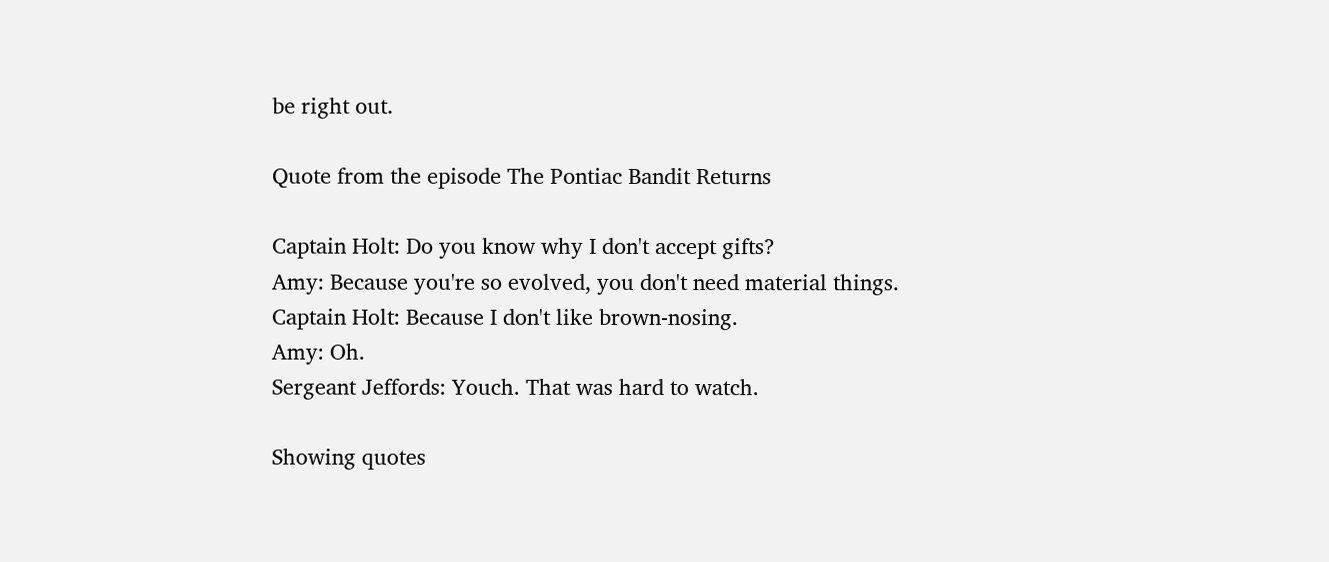be right out.

Quote from the episode The Pontiac Bandit Returns

Captain Holt: Do you know why I don't accept gifts?
Amy: Because you're so evolved, you don't need material things.
Captain Holt: Because I don't like brown-nosing.
Amy: Oh.
Sergeant Jeffords: Youch. That was hard to watch.

Showing quotes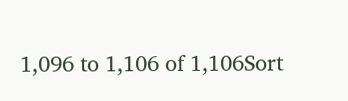1,096 to 1,106 of 1,106Sort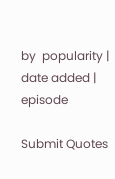by  popularity | date added | episode

Submit Quotes